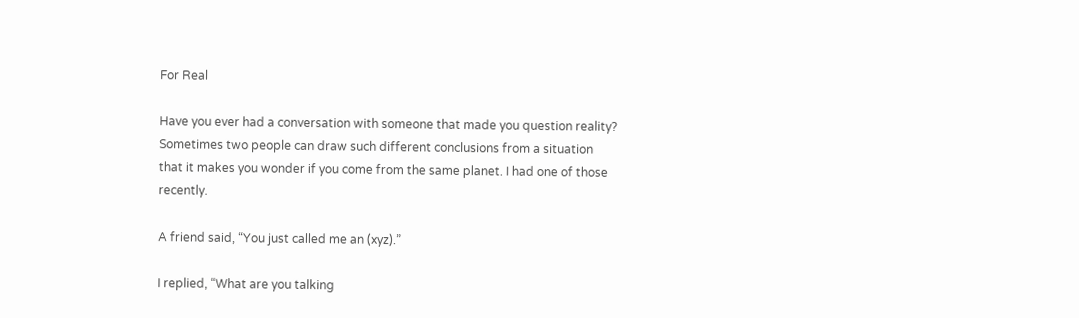For Real

Have you ever had a conversation with someone that made you question reality? Sometimes two people can draw such different conclusions from a situation that it makes you wonder if you come from the same planet. I had one of those recently.

A friend said, “You just called me an (xyz).”

I replied, “What are you talking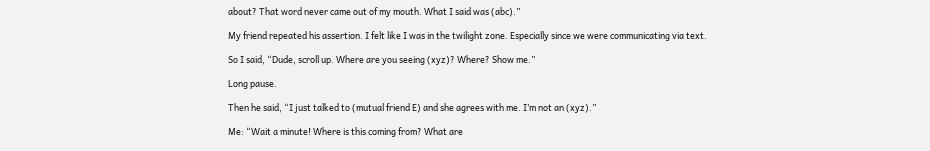about? That word never came out of my mouth. What I said was (abc).”

My friend repeated his assertion. I felt like I was in the twilight zone. Especially since we were communicating via text.

So I said, “Dude, scroll up. Where are you seeing (xyz)? Where? Show me.”

Long pause.

Then he said, “I just talked to (mutual friend E) and she agrees with me. I’m not an (xyz).”

Me: “Wait a minute! Where is this coming from? What are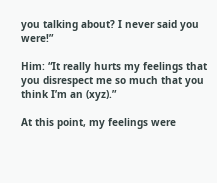you talking about? I never said you were!”

Him: “It really hurts my feelings that you disrespect me so much that you think I’m an (xyz).”

At this point, my feelings were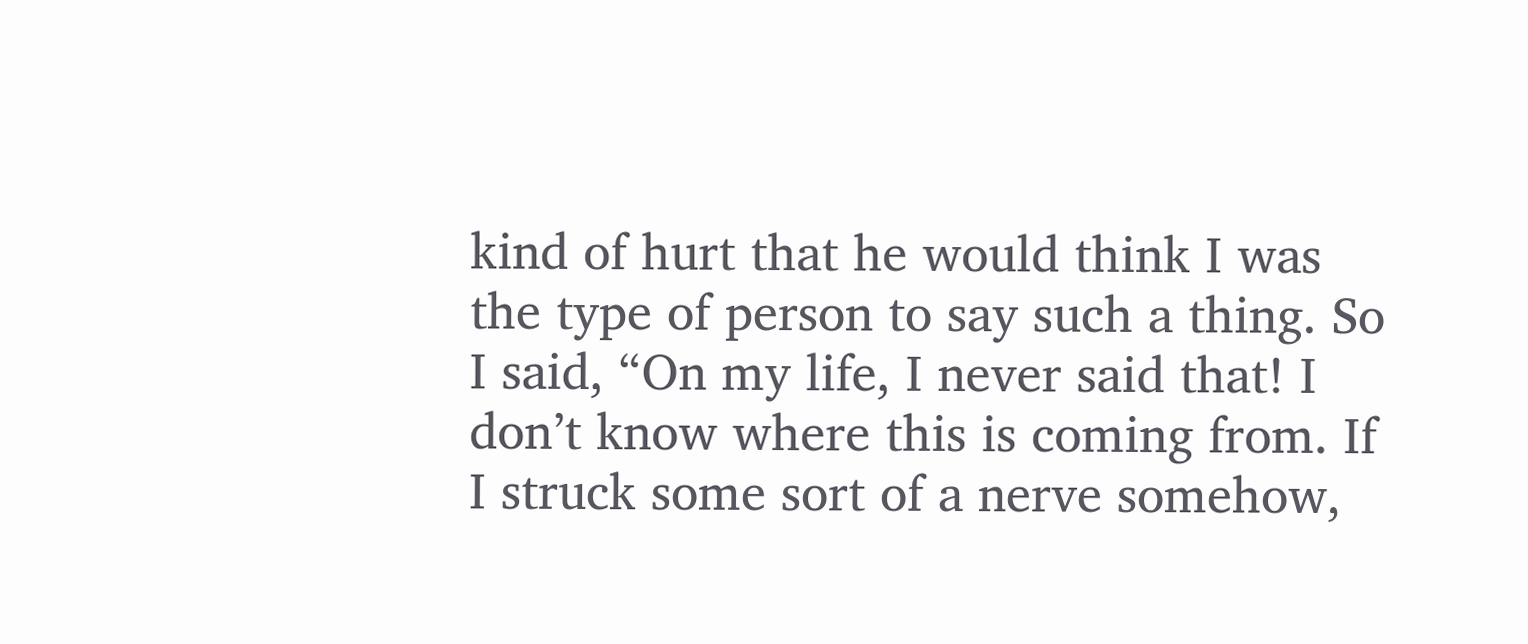kind of hurt that he would think I was the type of person to say such a thing. So I said, “On my life, I never said that! I don’t know where this is coming from. If I struck some sort of a nerve somehow,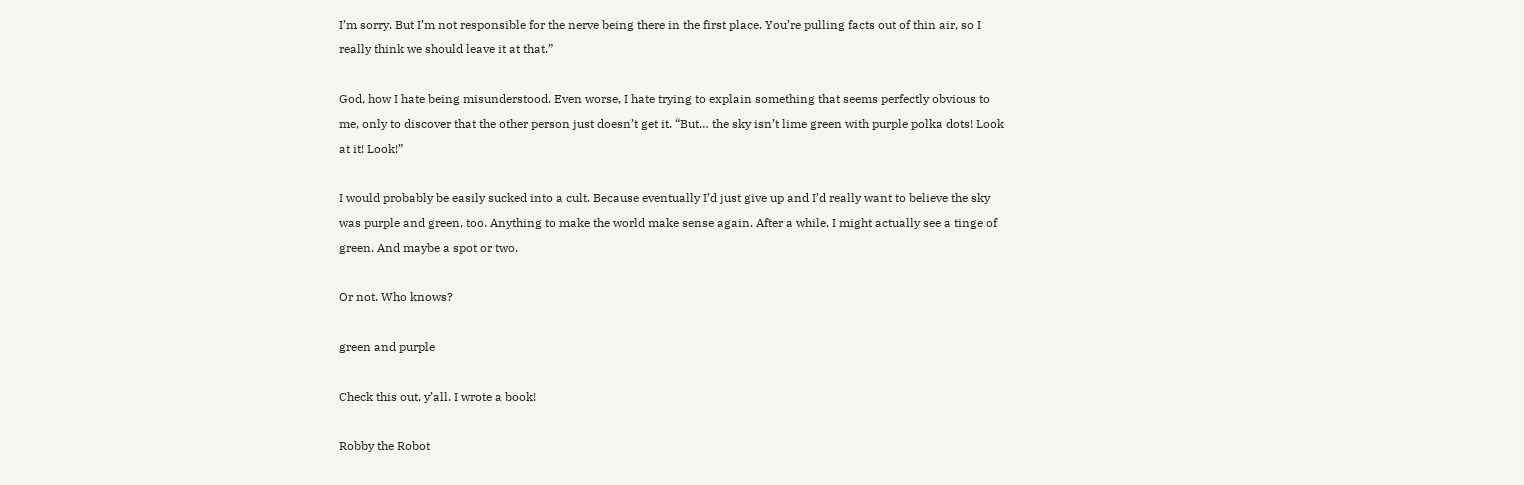I’m sorry. But I’m not responsible for the nerve being there in the first place. You’re pulling facts out of thin air, so I really think we should leave it at that.”

God, how I hate being misunderstood. Even worse, I hate trying to explain something that seems perfectly obvious to me, only to discover that the other person just doesn’t get it. “But… the sky isn’t lime green with purple polka dots! Look at it! Look!”

I would probably be easily sucked into a cult. Because eventually I’d just give up and I’d really want to believe the sky was purple and green, too. Anything to make the world make sense again. After a while, I might actually see a tinge of green. And maybe a spot or two.

Or not. Who knows?

green and purple

Check this out, y’all. I wrote a book!

Robby the Robot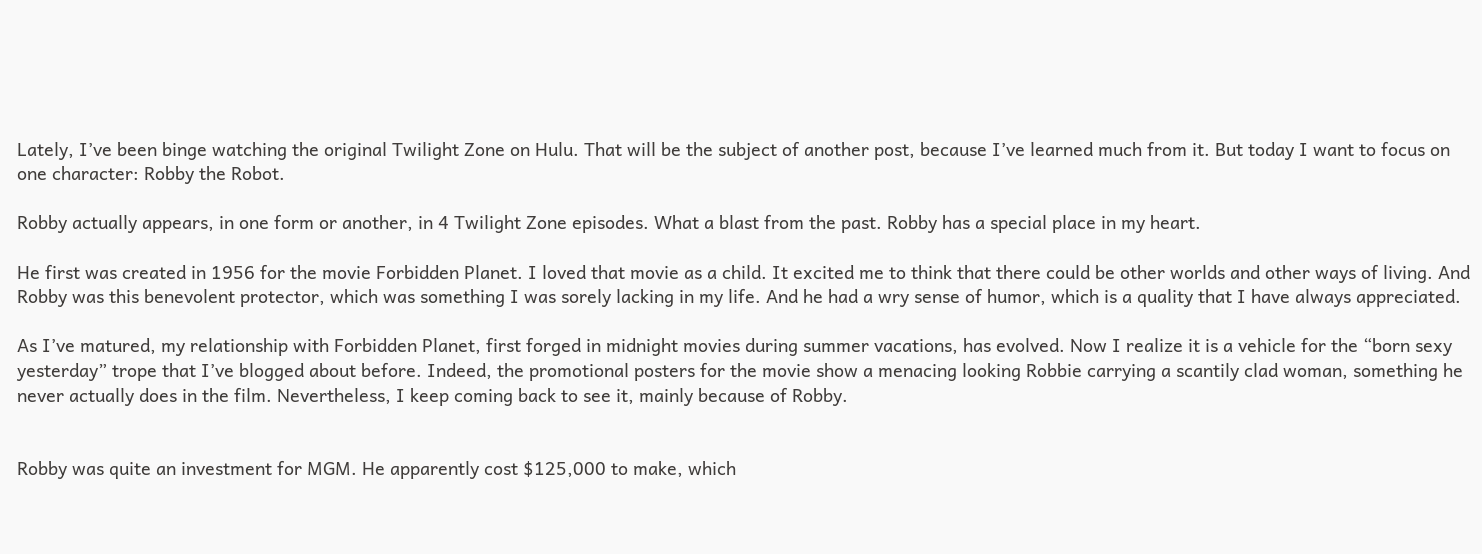Lately, I’ve been binge watching the original Twilight Zone on Hulu. That will be the subject of another post, because I’ve learned much from it. But today I want to focus on one character: Robby the Robot.

Robby actually appears, in one form or another, in 4 Twilight Zone episodes. What a blast from the past. Robby has a special place in my heart.

He first was created in 1956 for the movie Forbidden Planet. I loved that movie as a child. It excited me to think that there could be other worlds and other ways of living. And Robby was this benevolent protector, which was something I was sorely lacking in my life. And he had a wry sense of humor, which is a quality that I have always appreciated.

As I’ve matured, my relationship with Forbidden Planet, first forged in midnight movies during summer vacations, has evolved. Now I realize it is a vehicle for the “born sexy yesterday” trope that I’ve blogged about before. Indeed, the promotional posters for the movie show a menacing looking Robbie carrying a scantily clad woman, something he never actually does in the film. Nevertheless, I keep coming back to see it, mainly because of Robby.


Robby was quite an investment for MGM. He apparently cost $125,000 to make, which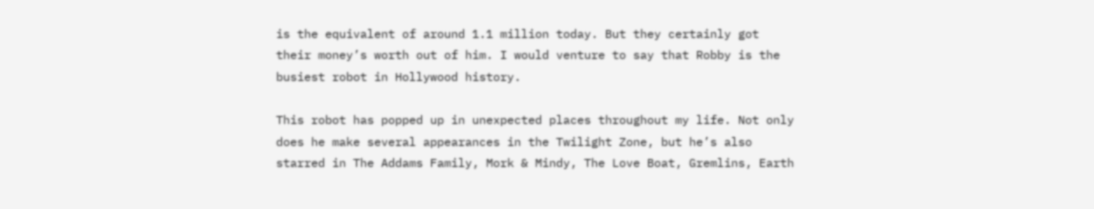is the equivalent of around 1.1 million today. But they certainly got their money’s worth out of him. I would venture to say that Robby is the busiest robot in Hollywood history.

This robot has popped up in unexpected places throughout my life. Not only does he make several appearances in the Twilight Zone, but he’s also starred in The Addams Family, Mork & Mindy, The Love Boat, Gremlins, Earth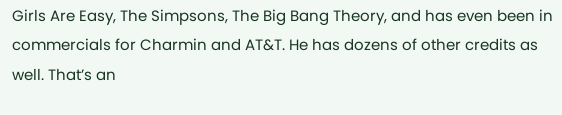Girls Are Easy, The Simpsons, The Big Bang Theory, and has even been in commercials for Charmin and AT&T. He has dozens of other credits as well. That’s an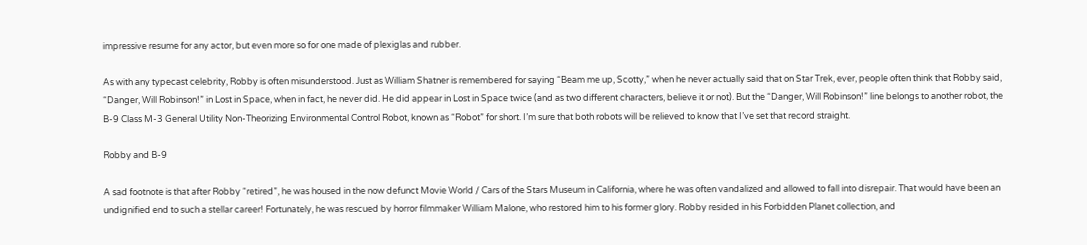impressive resume for any actor, but even more so for one made of plexiglas and rubber.

As with any typecast celebrity, Robby is often misunderstood. Just as William Shatner is remembered for saying “Beam me up, Scotty,” when he never actually said that on Star Trek, ever, people often think that Robby said, “Danger, Will Robinson!” in Lost in Space, when in fact, he never did. He did appear in Lost in Space twice (and as two different characters, believe it or not). But the “Danger, Will Robinson!” line belongs to another robot, the B-9 Class M-3 General Utility Non-Theorizing Environmental Control Robot, known as “Robot” for short. I’m sure that both robots will be relieved to know that I’ve set that record straight.

Robby and B-9

A sad footnote is that after Robby “retired”, he was housed in the now defunct Movie World / Cars of the Stars Museum in California, where he was often vandalized and allowed to fall into disrepair. That would have been an undignified end to such a stellar career! Fortunately, he was rescued by horror filmmaker William Malone, who restored him to his former glory. Robby resided in his Forbidden Planet collection, and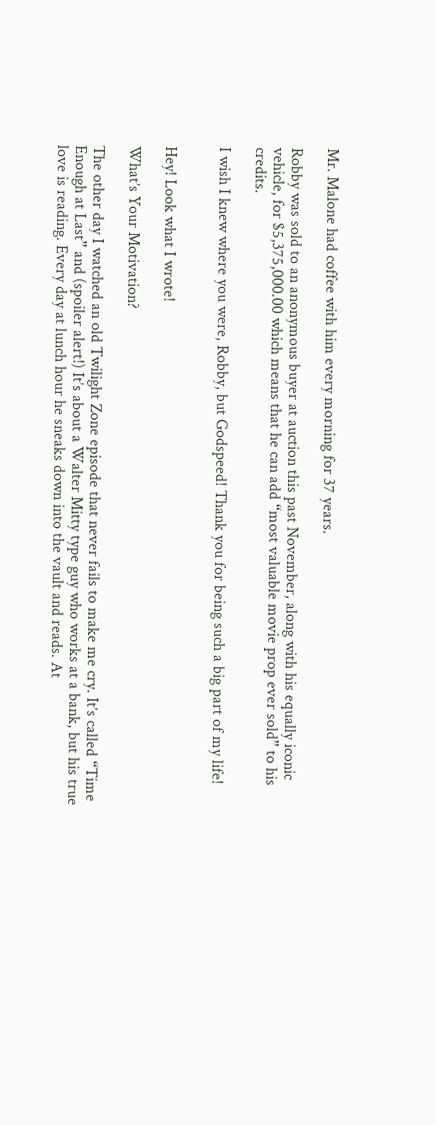Mr. Malone had coffee with him every morning for 37 years.

Robby was sold to an anonymous buyer at auction this past November, along with his equally iconic vehicle, for $5,375,000.00 which means that he can add “most valuable movie prop ever sold” to his credits.

I wish I knew where you were, Robby, but Godspeed! Thank you for being such a big part of my life!


Hey! Look what I wrote!

What’s Your Motivation?

The other day I watched an old Twilight Zone episode that never fails to make me cry. It’s called “Time Enough at Last” and (spoiler alert!) It’s about a Walter Mitty type guy who works at a bank, but his true love is reading. Every day at lunch hour he sneaks down into the vault and reads. At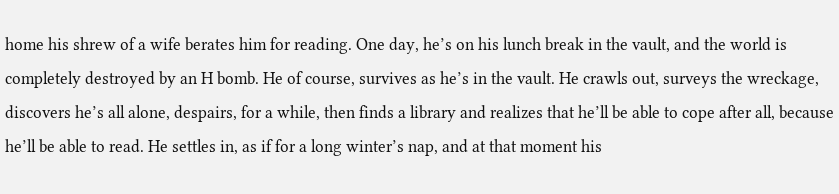home his shrew of a wife berates him for reading. One day, he’s on his lunch break in the vault, and the world is completely destroyed by an H bomb. He of course, survives as he’s in the vault. He crawls out, surveys the wreckage, discovers he’s all alone, despairs, for a while, then finds a library and realizes that he’ll be able to cope after all, because he’ll be able to read. He settles in, as if for a long winter’s nap, and at that moment his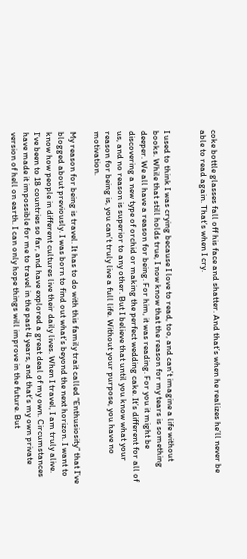coke bottle glasses fall off his face and shatter. And that’s when he realizes he’ll never be able to read again. That’s when I cry.


I used to think I was crying because I love to read, too, and can’t imagine a life without books. While that still holds true, I now know that the reason for my tears is something deeper. We all have a reason for being. For him, it was reading. For you it might be discovering a new type of orchid or making the perfect wedding cake. It’s different for all of us, and no reason is superior to any other. But I believe that until you know what your reason for being is, you can’t truly live a full life. Without your purpose, you have no motivation.

My reason for being is travel. It has to do with this family trait called “Enthusiosity” that I’ve blogged about previously. I was born to find out what’s beyond the next horizon. I want to know how people in different cultures live their daily lives. When I travel, I am truly alive. I’ve been to 18 countries so far, and have explored a great deal of my own. Circumstances have made it impossible for me to travel in the past 4 years, and that’s my own private version of hell on earth. I can only hope things will improve in the future. But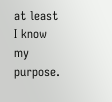at least I know my purpose.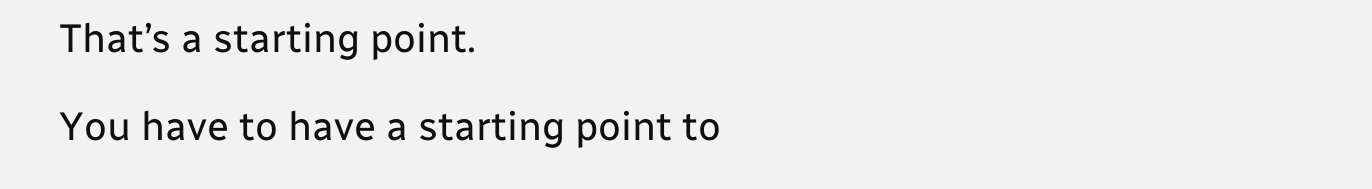That’s a starting point.

You have to have a starting point to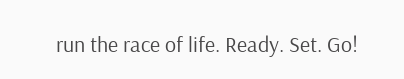run the race of life. Ready. Set. Go!